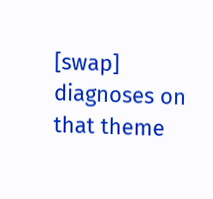[swap] diagnoses on that theme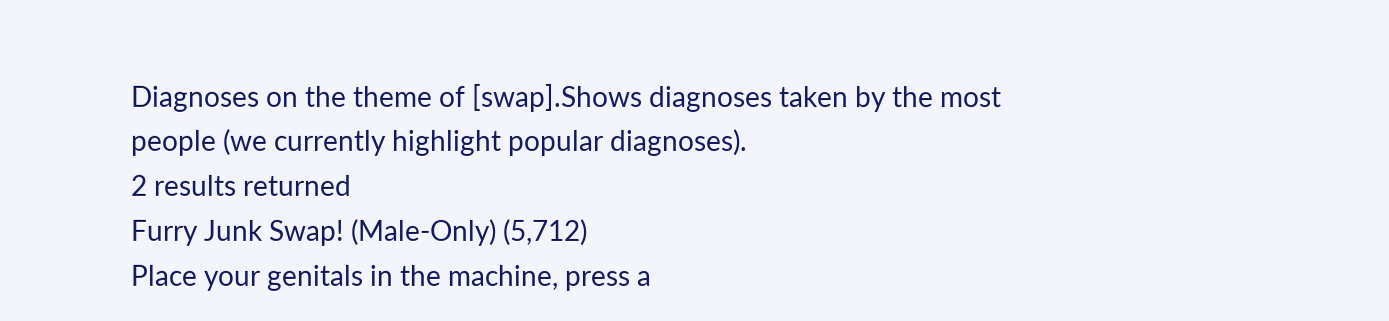Diagnoses on the theme of [swap].Shows diagnoses taken by the most people (we currently highlight popular diagnoses).
2 results returned
Furry Junk Swap! (Male-Only) (5,712)
Place your genitals in the machine, press a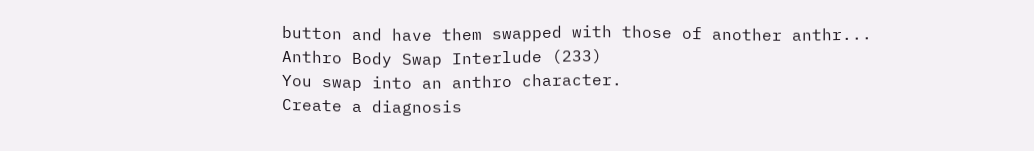button and have them swapped with those of another anthr...
Anthro Body Swap Interlude (233)
You swap into an anthro character.
Create a diagnosis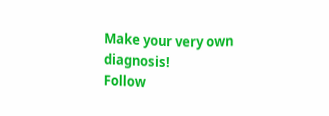Make your very own diagnosis!
Follow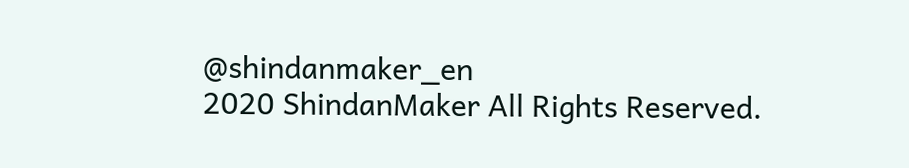@shindanmaker_en
2020 ShindanMaker All Rights Reserved.